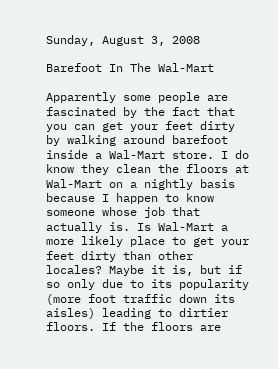Sunday, August 3, 2008

Barefoot In The Wal-Mart

Apparently some people are fascinated by the fact that you can get your feet dirty by walking around barefoot inside a Wal-Mart store. I do know they clean the floors at Wal-Mart on a nightly basis because I happen to know someone whose job that actually is. Is Wal-Mart a more likely place to get your feet dirty than other locales? Maybe it is, but if so only due to its popularity (more foot traffic down its aisles) leading to dirtier floors. If the floors are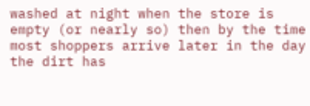washed at night when the store is empty (or nearly so) then by the time most shoppers arrive later in the day the dirt has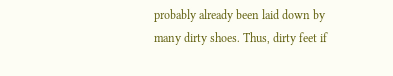probably already been laid down by many dirty shoes. Thus, dirty feet if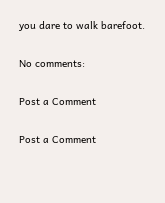you dare to walk barefoot.

No comments:

Post a Comment

Post a Comment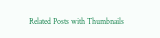Related Posts with Thumbnails